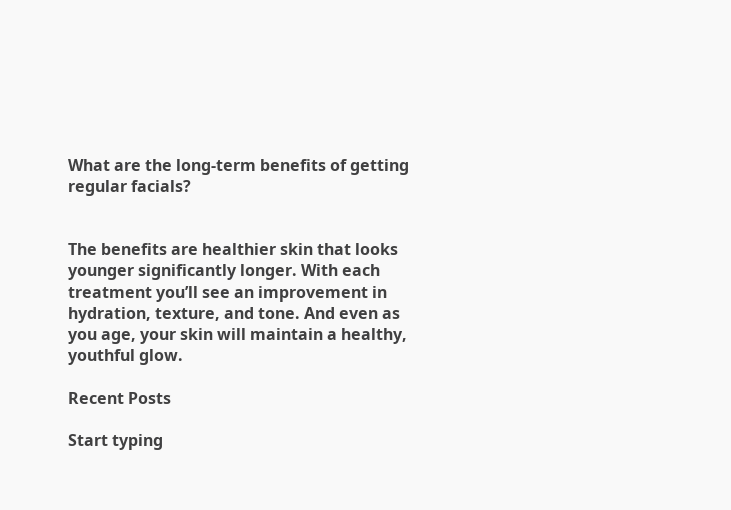What are the long-term benefits of getting regular facials?


The benefits are healthier skin that looks younger significantly longer. With each treatment you’ll see an improvement in hydration, texture, and tone. And even as you age, your skin will maintain a healthy, youthful glow.

Recent Posts

Start typing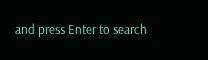and press Enter to search